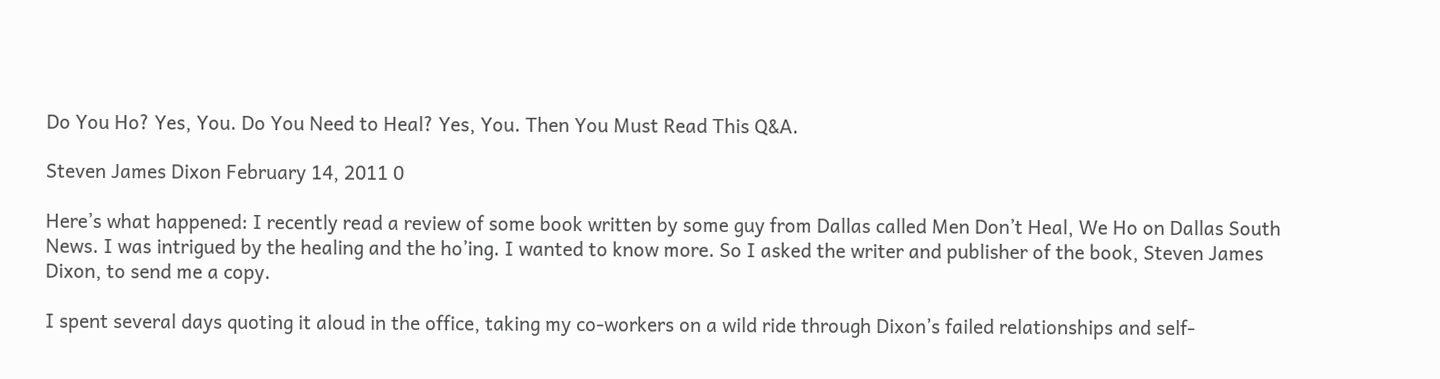Do You Ho? Yes, You. Do You Need to Heal? Yes, You. Then You Must Read This Q&A.

Steven James Dixon February 14, 2011 0

Here’s what happened: I recently read a review of some book written by some guy from Dallas called Men Don’t Heal, We Ho on Dallas South News. I was intrigued by the healing and the ho’ing. I wanted to know more. So I asked the writer and publisher of the book, Steven James Dixon, to send me a copy.

I spent several days quoting it aloud in the office, taking my co-workers on a wild ride through Dixon’s failed relationships and self-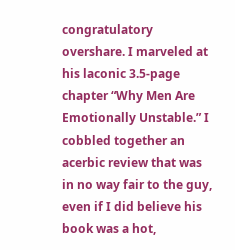congratulatory overshare. I marveled at his laconic 3.5-page chapter “Why Men Are Emotionally Unstable.” I cobbled together an acerbic review that was in no way fair to the guy, even if I did believe his book was a hot,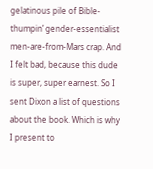gelatinous pile of Bible-thumpin’ gender-essentialist men-are-from-Mars crap. And I felt bad, because this dude is super, super earnest. So I sent Dixon a list of questions about the book. Which is why I present to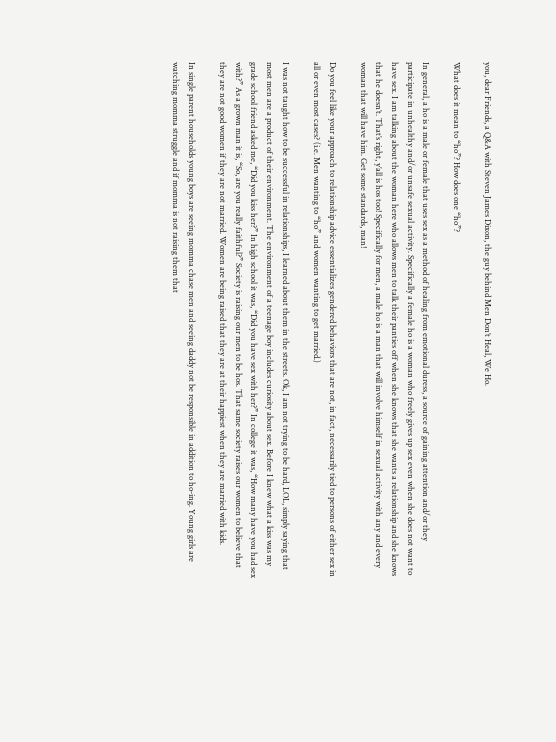you, dear Friends, a Q&A with Steven James Dixon, the guy behind Men Don’t Heal, We Ho.

What does it mean to “ho”? How does one “ho”?

In general, a ho is a male or female that uses sex as a method of healing from emotional duress, a source of gaining attention and/or they participate in unhealthy and/or unsafe sexual activity. Specifically a female ho is a woman who freely gives up sex even when she does not want to have sex. I am talking about the woman here who allows men to talk their panties off when she knows that she wants a relationship and she knows that he doesn’t. That’s right, y’all is hos too! Specifically for men, a male ho is a man that will involve himself in sexual activity with any and every woman that will have him. Get some standards, man!

Do you feel like your approach to relationship advice essentializes gendered behaviors that are not, in fact, necessarily tied to persons of either sex in all or even most cases? (i.e. Men wanting to “ho” and women wanting to get married.)

I was not taught how to be successful in relationships, I learned about them in the streets. Ok, I am not trying to be hard, LOL, simply saying that most men are a product of their environment. The environment of a teenage boy includes curiosity about sex. Before I knew what a kiss was my grade school friend asked me, “Did you kiss her?” In high school it was, “Did you have sex with her?” In college it was, “How many have you had sex with?” As a grown man it is, “So, are you really faithful?” Society is raising our men to be hos. That same society raises our women to believe that they are not good women if they are not married. Women are being raised that they are at their happiest when they are married with kids.

In single parent households young boys are seeing momma chase men and seeing daddy not be responsible in addition to ho-ing. Young girls are watching momma struggle and if momma is not raising them that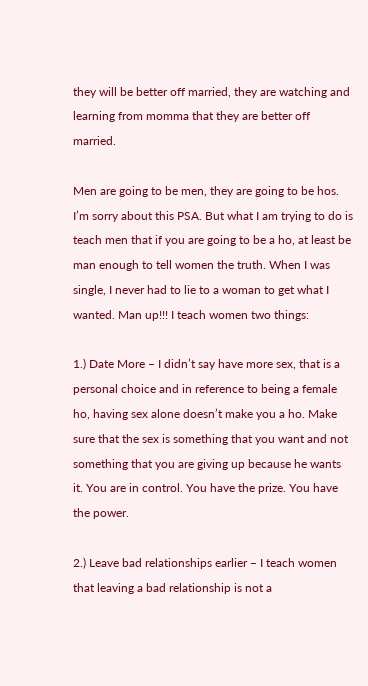they will be better off married, they are watching and learning from momma that they are better off married.

Men are going to be men, they are going to be hos. I’m sorry about this PSA. But what I am trying to do is teach men that if you are going to be a ho, at least be man enough to tell women the truth. When I was single, I never had to lie to a woman to get what I wanted. Man up!!! I teach women two things:

1.) Date More – I didn’t say have more sex, that is a personal choice and in reference to being a female ho, having sex alone doesn’t make you a ho. Make sure that the sex is something that you want and not something that you are giving up because he wants it. You are in control. You have the prize. You have the power.

2.) Leave bad relationships earlier – I teach women that leaving a bad relationship is not a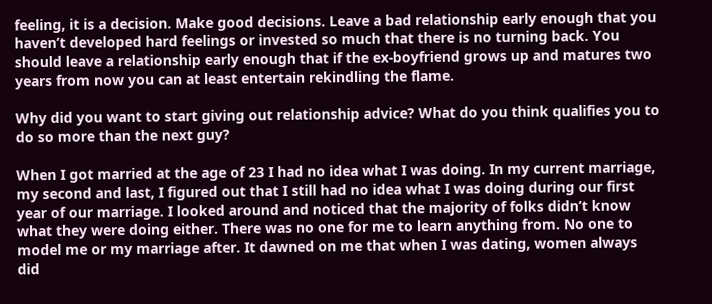feeling, it is a decision. Make good decisions. Leave a bad relationship early enough that you haven’t developed hard feelings or invested so much that there is no turning back. You should leave a relationship early enough that if the ex-boyfriend grows up and matures two years from now you can at least entertain rekindling the flame.

Why did you want to start giving out relationship advice? What do you think qualifies you to do so more than the next guy?

When I got married at the age of 23 I had no idea what I was doing. In my current marriage, my second and last, I figured out that I still had no idea what I was doing during our first year of our marriage. I looked around and noticed that the majority of folks didn’t know what they were doing either. There was no one for me to learn anything from. No one to model me or my marriage after. It dawned on me that when I was dating, women always did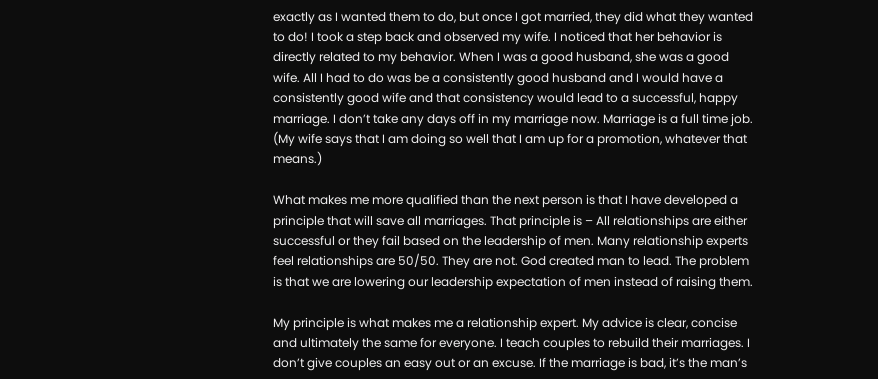exactly as I wanted them to do, but once I got married, they did what they wanted to do! I took a step back and observed my wife. I noticed that her behavior is directly related to my behavior. When I was a good husband, she was a good wife. All I had to do was be a consistently good husband and I would have a consistently good wife and that consistency would lead to a successful, happy marriage. I don’t take any days off in my marriage now. Marriage is a full time job. (My wife says that I am doing so well that I am up for a promotion, whatever that means.)

What makes me more qualified than the next person is that I have developed a principle that will save all marriages. That principle is – All relationships are either successful or they fail based on the leadership of men. Many relationship experts feel relationships are 50/50. They are not. God created man to lead. The problem is that we are lowering our leadership expectation of men instead of raising them.

My principle is what makes me a relationship expert. My advice is clear, concise and ultimately the same for everyone. I teach couples to rebuild their marriages. I don’t give couples an easy out or an excuse. If the marriage is bad, it’s the man’s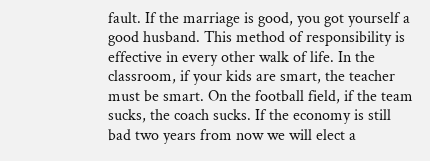fault. If the marriage is good, you got yourself a good husband. This method of responsibility is effective in every other walk of life. In the classroom, if your kids are smart, the teacher must be smart. On the football field, if the team sucks, the coach sucks. If the economy is still bad two years from now we will elect a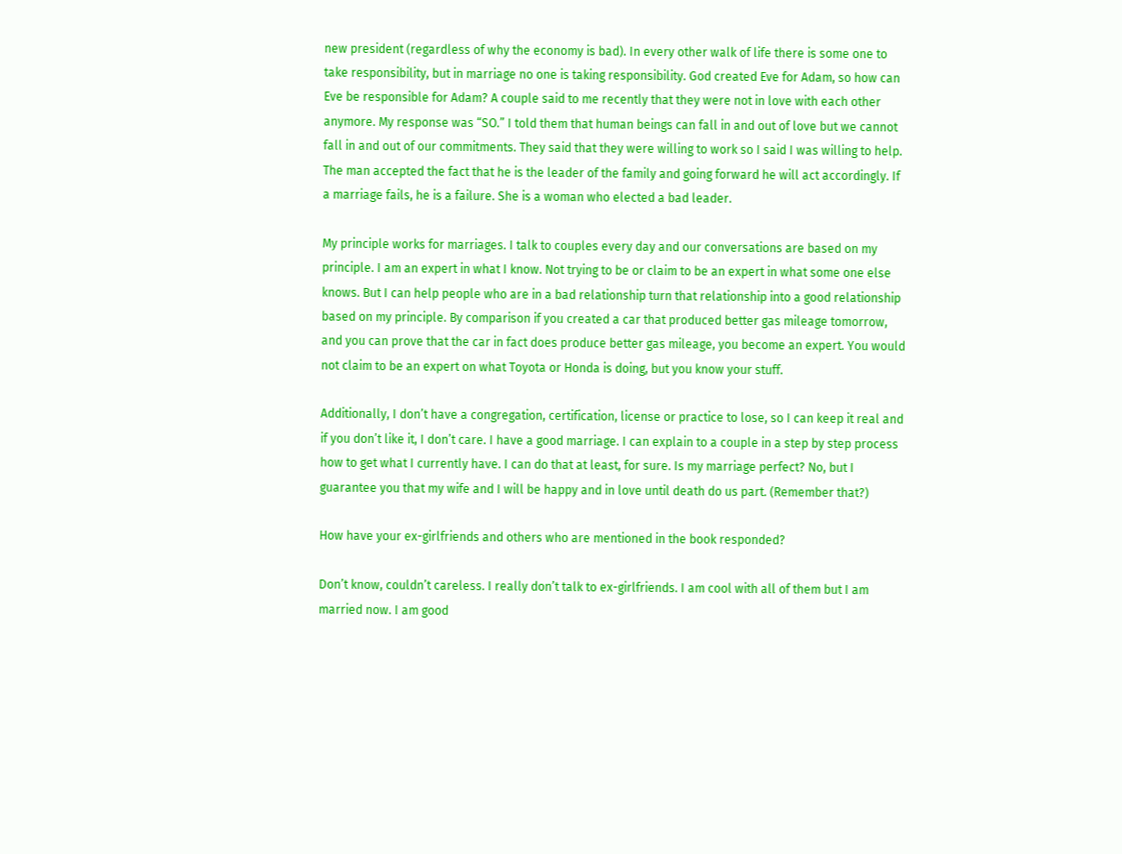new president (regardless of why the economy is bad). In every other walk of life there is some one to take responsibility, but in marriage no one is taking responsibility. God created Eve for Adam, so how can Eve be responsible for Adam? A couple said to me recently that they were not in love with each other anymore. My response was “SO.” I told them that human beings can fall in and out of love but we cannot fall in and out of our commitments. They said that they were willing to work so I said I was willing to help. The man accepted the fact that he is the leader of the family and going forward he will act accordingly. If a marriage fails, he is a failure. She is a woman who elected a bad leader.

My principle works for marriages. I talk to couples every day and our conversations are based on my principle. I am an expert in what I know. Not trying to be or claim to be an expert in what some one else knows. But I can help people who are in a bad relationship turn that relationship into a good relationship based on my principle. By comparison if you created a car that produced better gas mileage tomorrow, and you can prove that the car in fact does produce better gas mileage, you become an expert. You would not claim to be an expert on what Toyota or Honda is doing, but you know your stuff.

Additionally, I don’t have a congregation, certification, license or practice to lose, so I can keep it real and if you don’t like it, I don’t care. I have a good marriage. I can explain to a couple in a step by step process how to get what I currently have. I can do that at least, for sure. Is my marriage perfect? No, but I guarantee you that my wife and I will be happy and in love until death do us part. (Remember that?)

How have your ex-girlfriends and others who are mentioned in the book responded?

Don’t know, couldn’t careless. I really don’t talk to ex-girlfriends. I am cool with all of them but I am married now. I am good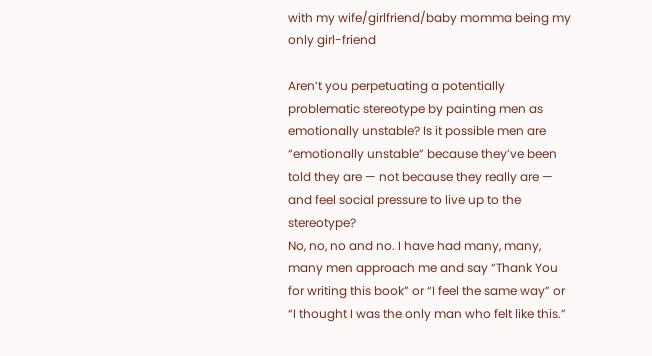with my wife/girlfriend/baby momma being my only girl-friend

Aren’t you perpetuating a potentially problematic stereotype by painting men as emotionally unstable? Is it possible men are “emotionally unstable” because they’ve been told they are — not because they really are — and feel social pressure to live up to the stereotype?
No, no, no and no. I have had many, many, many men approach me and say “Thank You for writing this book” or “I feel the same way” or “I thought I was the only man who felt like this.”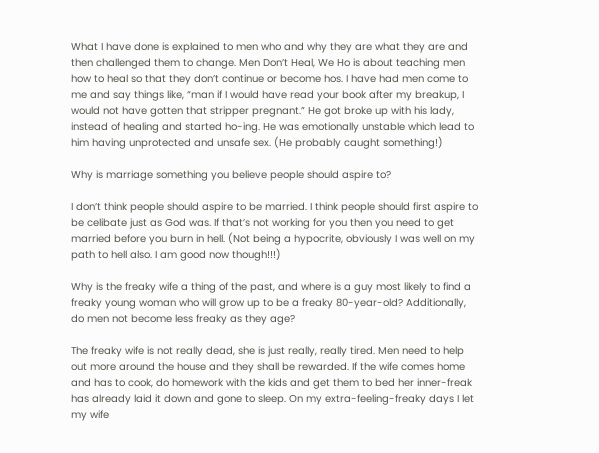What I have done is explained to men who and why they are what they are and then challenged them to change. Men Don’t Heal, We Ho is about teaching men how to heal so that they don’t continue or become hos. I have had men come to me and say things like, “man if I would have read your book after my breakup, I would not have gotten that stripper pregnant.” He got broke up with his lady, instead of healing and started ho-ing. He was emotionally unstable which lead to him having unprotected and unsafe sex. (He probably caught something!)

Why is marriage something you believe people should aspire to?

I don’t think people should aspire to be married. I think people should first aspire to be celibate just as God was. If that’s not working for you then you need to get married before you burn in hell. (Not being a hypocrite, obviously I was well on my path to hell also. I am good now though!!!)

Why is the freaky wife a thing of the past, and where is a guy most likely to find a freaky young woman who will grow up to be a freaky 80-year-old? Additionally, do men not become less freaky as they age?

The freaky wife is not really dead, she is just really, really tired. Men need to help out more around the house and they shall be rewarded. If the wife comes home and has to cook, do homework with the kids and get them to bed her inner-freak has already laid it down and gone to sleep. On my extra-feeling-freaky days I let my wife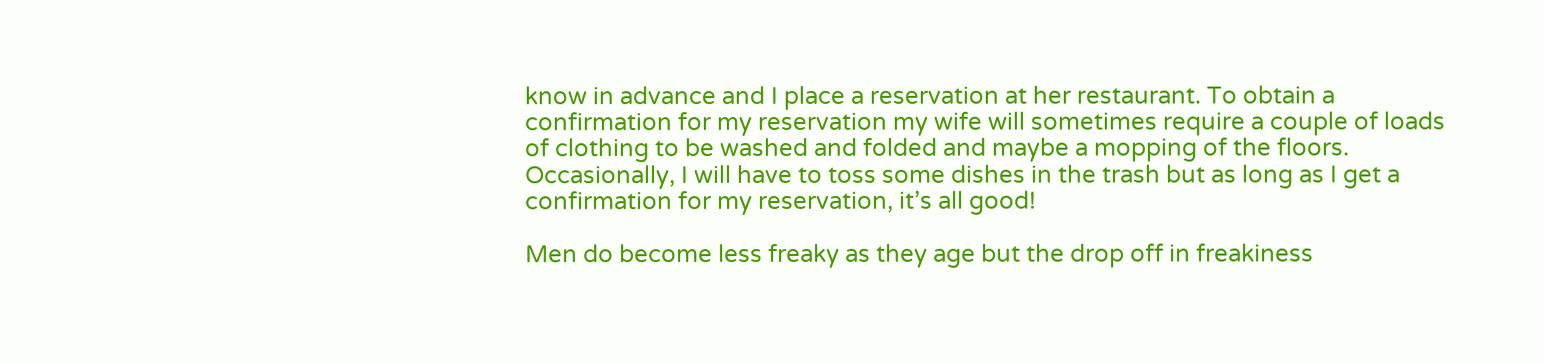know in advance and I place a reservation at her restaurant. To obtain a confirmation for my reservation my wife will sometimes require a couple of loads of clothing to be washed and folded and maybe a mopping of the floors. Occasionally, I will have to toss some dishes in the trash but as long as I get a confirmation for my reservation, it’s all good!

Men do become less freaky as they age but the drop off in freakiness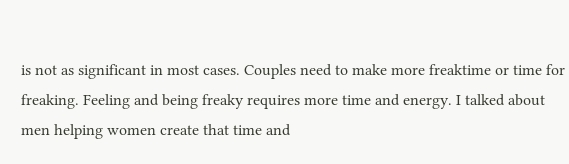is not as significant in most cases. Couples need to make more freaktime or time for freaking. Feeling and being freaky requires more time and energy. I talked about men helping women create that time and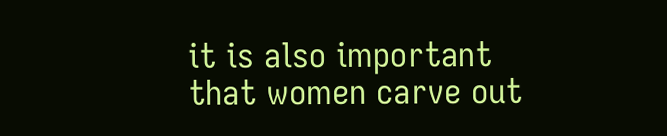it is also important that women carve out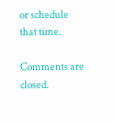or schedule that time.

Comments are closed.